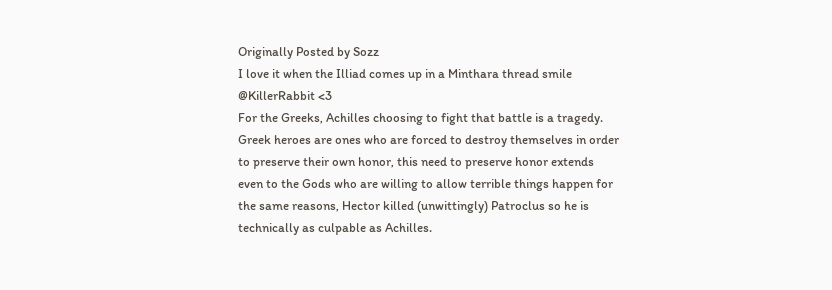Originally Posted by Sozz
I love it when the Illiad comes up in a Minthara thread smile @KillerRabbit <3
For the Greeks, Achilles choosing to fight that battle is a tragedy. Greek heroes are ones who are forced to destroy themselves in order to preserve their own honor, this need to preserve honor extends even to the Gods who are willing to allow terrible things happen for the same reasons, Hector killed (unwittingly) Patroclus so he is technically as culpable as Achilles.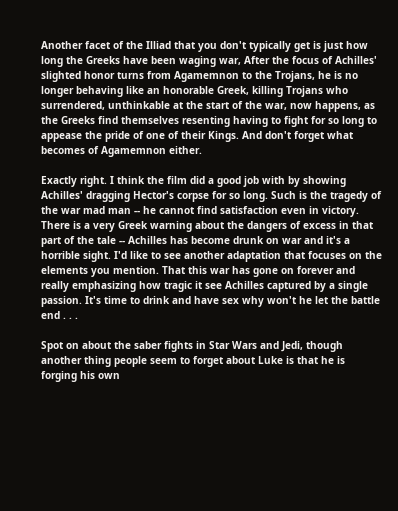Another facet of the Illiad that you don't typically get is just how long the Greeks have been waging war, After the focus of Achilles' slighted honor turns from Agamemnon to the Trojans, he is no longer behaving like an honorable Greek, killing Trojans who surrendered, unthinkable at the start of the war, now happens, as the Greeks find themselves resenting having to fight for so long to appease the pride of one of their Kings. And don't forget what becomes of Agamemnon either.

Exactly right. I think the film did a good job with by showing Achilles' dragging Hector's corpse for so long. Such is the tragedy of the war mad man -- he cannot find satisfaction even in victory. There is a very Greek warning about the dangers of excess in that part of the tale -- Achilles has become drunk on war and it's a horrible sight. I'd like to see another adaptation that focuses on the elements you mention. That this war has gone on forever and really emphasizing how tragic it see Achilles captured by a single passion. It's time to drink and have sex why won't he let the battle end . . .

Spot on about the saber fights in Star Wars and Jedi, though another thing people seem to forget about Luke is that he is forging his own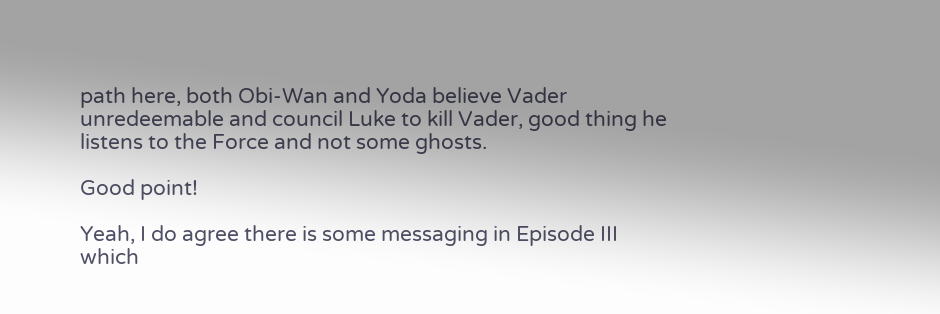path here, both Obi-Wan and Yoda believe Vader unredeemable and council Luke to kill Vader, good thing he listens to the Force and not some ghosts.

Good point!

Yeah, I do agree there is some messaging in Episode III which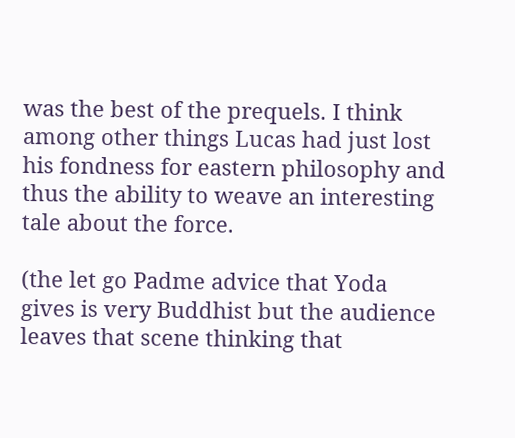was the best of the prequels. I think among other things Lucas had just lost his fondness for eastern philosophy and thus the ability to weave an interesting tale about the force.

(the let go Padme advice that Yoda gives is very Buddhist but the audience leaves that scene thinking that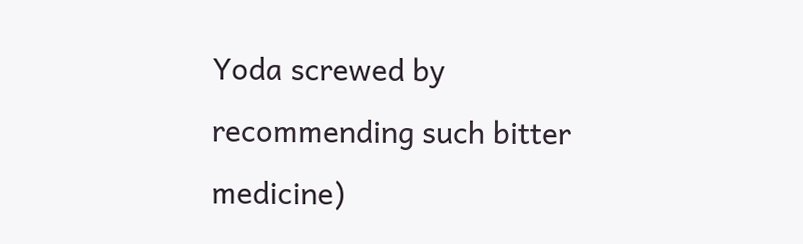Yoda screwed by recommending such bitter medicine)